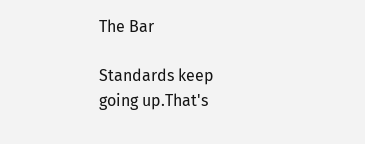The Bar

Standards keep going up.That's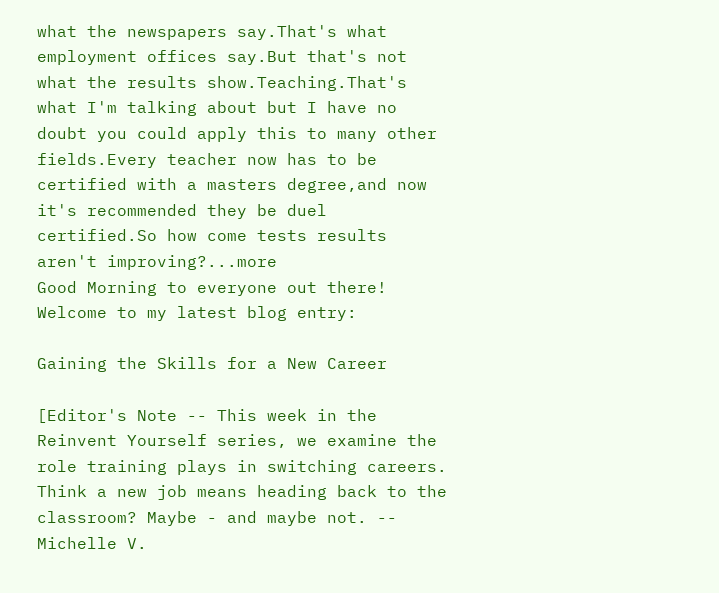what the newspapers say.That's what employment offices say.But that's not what the results show.Teaching.That's what I'm talking about but I have no doubt you could apply this to many other fields.Every teacher now has to be certified with a masters degree,and now it's recommended they be duel certified.So how come tests results aren't improving?...more
Good Morning to everyone out there! Welcome to my latest blog entry:

Gaining the Skills for a New Career

[Editor's Note -- This week in the Reinvent Yourself series, we examine the role training plays in switching careers. Think a new job means heading back to the classroom? Maybe - and maybe not. -- Michelle V.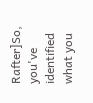Rafter]So, you've identified what you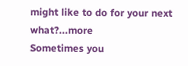might like to do for your next what?...more
Sometimes you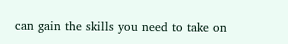can gain the skills you need to take on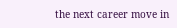the next career move in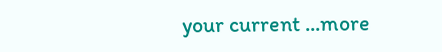your current ...more